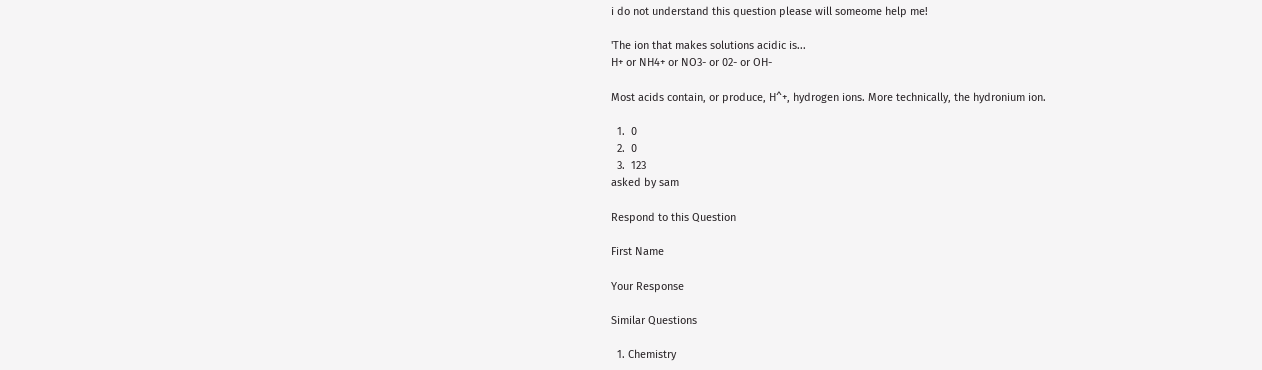i do not understand this question please will someome help me!

'The ion that makes solutions acidic is...
H+ or NH4+ or NO3- or 02- or OH-

Most acids contain, or produce, H^+, hydrogen ions. More technically, the hydronium ion.

  1.  0
  2.  0
  3.  123
asked by sam

Respond to this Question

First Name

Your Response

Similar Questions

  1. Chemistry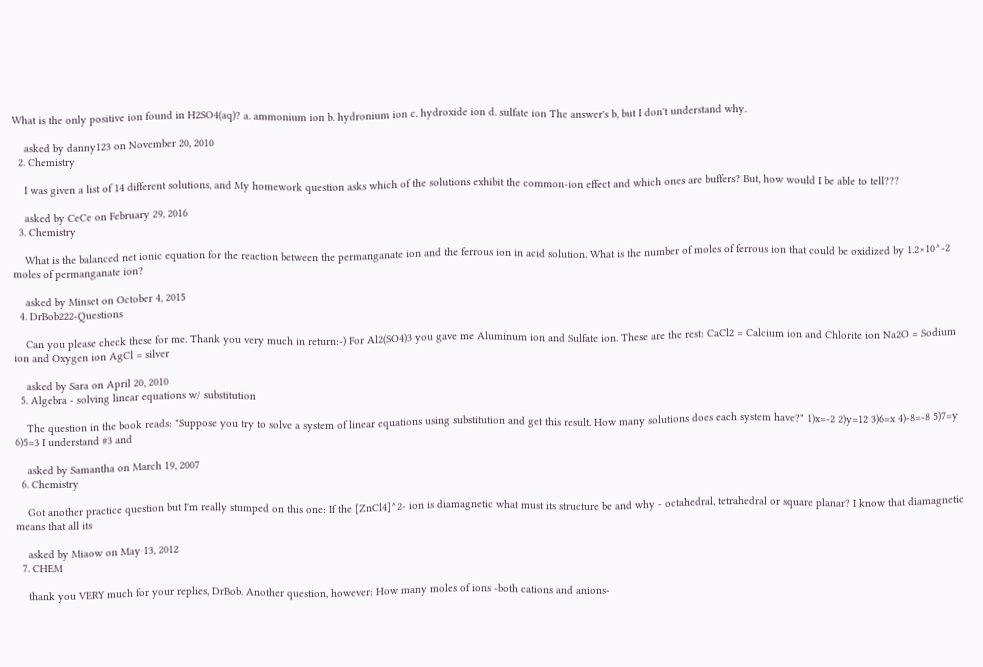What is the only positive ion found in H2SO4(aq)? a. ammonium ion b. hydronium ion c. hydroxide ion d. sulfate ion The answer's b, but I don't understand why.

    asked by danny123 on November 20, 2010
  2. Chemistry

    I was given a list of 14 different solutions, and My homework question asks which of the solutions exhibit the common-ion effect and which ones are buffers? But, how would I be able to tell???

    asked by CeCe on February 29, 2016
  3. Chemistry

    What is the balanced net ionic equation for the reaction between the permanganate ion and the ferrous ion in acid solution. What is the number of moles of ferrous ion that could be oxidized by 1.2×10^-2 moles of permanganate ion?

    asked by Minset on October 4, 2015
  4. DrBob222-Questions

    Can you please check these for me. Thank you very much in return:-) For Al2(SO4)3 you gave me Aluminum ion and Sulfate ion. These are the rest: CaCl2 = Calcium ion and Chlorite ion Na2O = Sodium ion and Oxygen ion AgCl = silver

    asked by Sara on April 20, 2010
  5. Algebra - solving linear equations w/ substitution

    The question in the book reads: "Suppose you try to solve a system of linear equations using substitution and get this result. How many solutions does each system have?" 1)x=-2 2)y=12 3)6=x 4)-8=-8 5)7=y 6)5=3 I understand #3 and

    asked by Samantha on March 19, 2007
  6. Chemistry

    Got another practice question but I'm really stumped on this one: If the [ZnCl4]^2- ion is diamagnetic what must its structure be and why - octahedral, tetrahedral or square planar? I know that diamagnetic means that all its

    asked by Miaow on May 13, 2012
  7. CHEM

    thank you VERY much for your replies, DrBob. Another question, however: How many moles of ions -both cations and anions-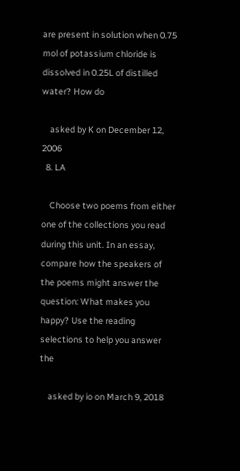are present in solution when 0.75 mol of potassium chloride is dissolved in 0.25L of distilled water? How do

    asked by K on December 12, 2006
  8. LA

    Choose two poems from either one of the collections you read during this unit. In an essay, compare how the speakers of the poems might answer the question: What makes you happy? Use the reading selections to help you answer the

    asked by io on March 9, 2018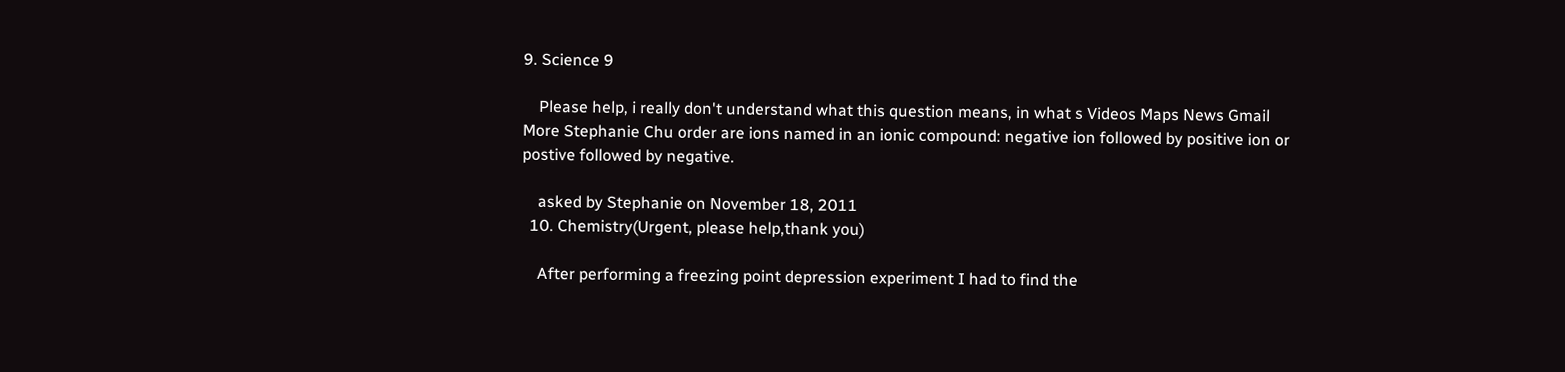9. Science 9

    Please help, i really don't understand what this question means, in what s Videos Maps News Gmail More Stephanie Chu order are ions named in an ionic compound: negative ion followed by positive ion or postive followed by negative.

    asked by Stephanie on November 18, 2011
  10. Chemistry(Urgent, please help,thank you)

    After performing a freezing point depression experiment I had to find the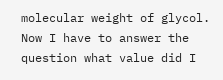molecular weight of glycol. Now I have to answer the question what value did I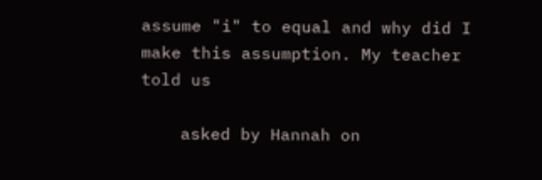assume "i" to equal and why did I make this assumption. My teacher told us

    asked by Hannah on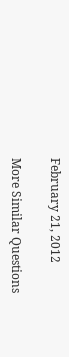February 21, 2012

More Similar Questions